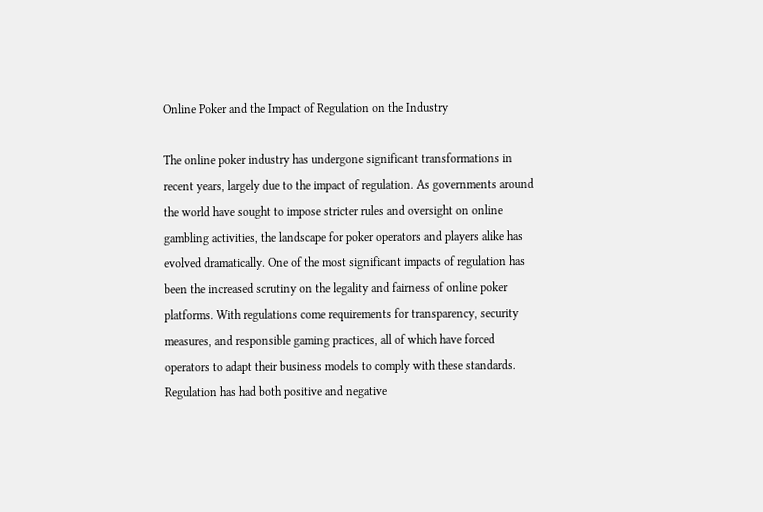Online Poker and the Impact of Regulation on the Industry

The online poker industry has undergone significant transformations in recent years, largely due to the impact of regulation. As governments around the world have sought to impose stricter rules and oversight on online gambling activities, the landscape for poker operators and players alike has evolved dramatically. One of the most significant impacts of regulation has been the increased scrutiny on the legality and fairness of online poker platforms. With regulations come requirements for transparency, security measures, and responsible gaming practices, all of which have forced operators to adapt their business models to comply with these standards. Regulation has had both positive and negative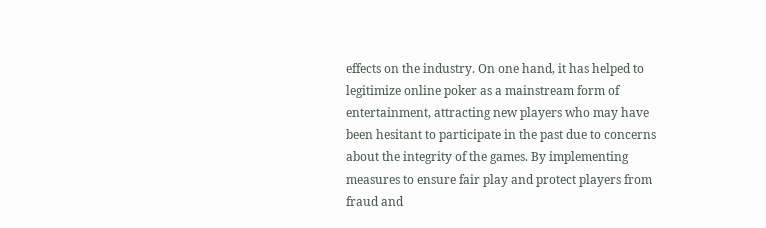effects on the industry. On one hand, it has helped to legitimize online poker as a mainstream form of entertainment, attracting new players who may have been hesitant to participate in the past due to concerns about the integrity of the games. By implementing measures to ensure fair play and protect players from fraud and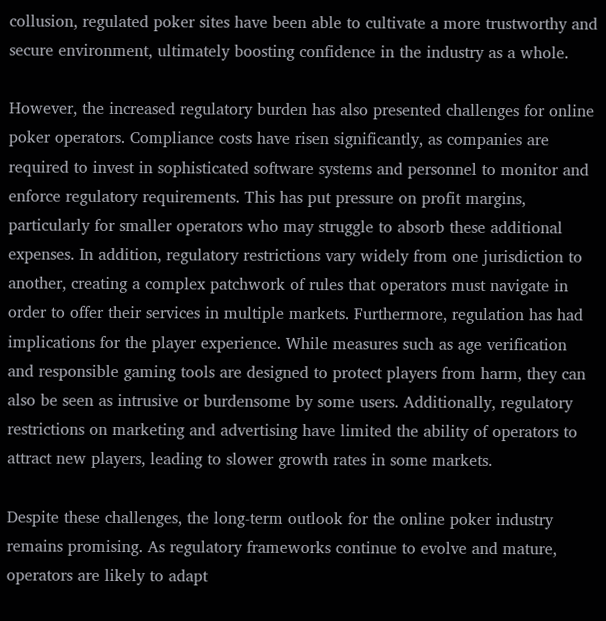collusion, regulated poker sites have been able to cultivate a more trustworthy and secure environment, ultimately boosting confidence in the industry as a whole.

However, the increased regulatory burden has also presented challenges for online poker operators. Compliance costs have risen significantly, as companies are required to invest in sophisticated software systems and personnel to monitor and enforce regulatory requirements. This has put pressure on profit margins, particularly for smaller operators who may struggle to absorb these additional expenses. In addition, regulatory restrictions vary widely from one jurisdiction to another, creating a complex patchwork of rules that operators must navigate in order to offer their services in multiple markets. Furthermore, regulation has had implications for the player experience. While measures such as age verification and responsible gaming tools are designed to protect players from harm, they can also be seen as intrusive or burdensome by some users. Additionally, regulatory restrictions on marketing and advertising have limited the ability of operators to attract new players, leading to slower growth rates in some markets.

Despite these challenges, the long-term outlook for the online poker industry remains promising. As regulatory frameworks continue to evolve and mature, operators are likely to adapt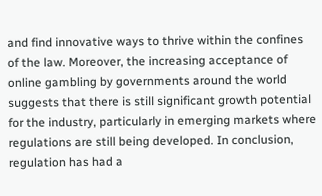and find innovative ways to thrive within the confines of the law. Moreover, the increasing acceptance of online gambling by governments around the world suggests that there is still significant growth potential for the industry, particularly in emerging markets where regulations are still being developed. In conclusion, regulation has had a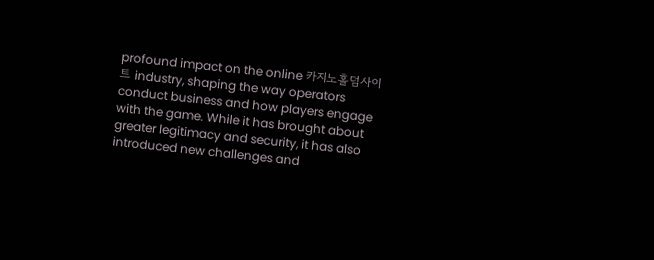profound impact on the online 카지노홀덤사이트 industry, shaping the way operators conduct business and how players engage with the game. While it has brought about greater legitimacy and security, it has also introduced new challenges and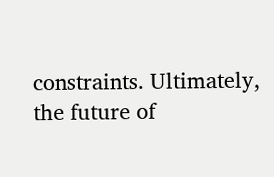constraints. Ultimately, the future of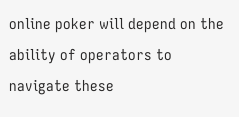online poker will depend on the ability of operators to navigate these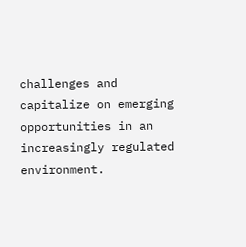challenges and capitalize on emerging opportunities in an increasingly regulated environment.